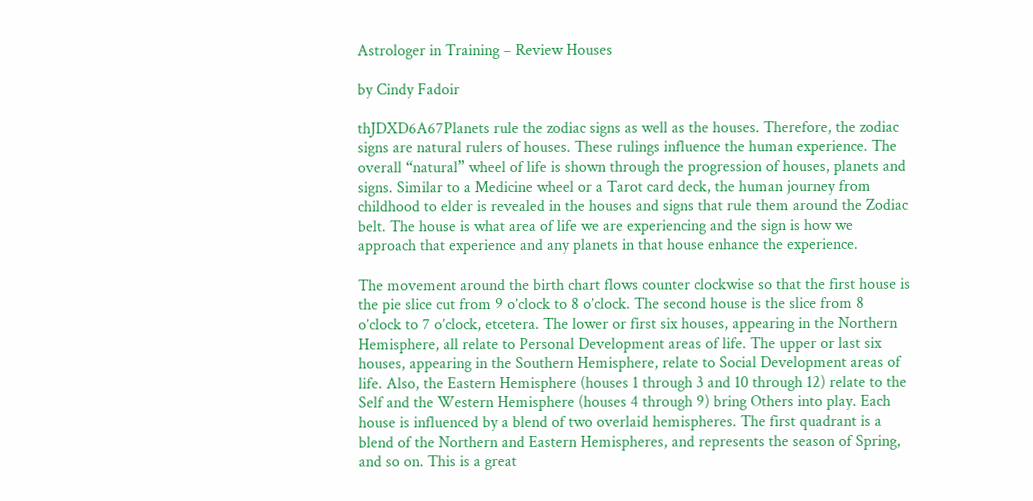Astrologer in Training – Review Houses

by Cindy Fadoir

thJDXD6A67Planets rule the zodiac signs as well as the houses. Therefore, the zodiac signs are natural rulers of houses. These rulings influence the human experience. The overall “natural” wheel of life is shown through the progression of houses, planets and signs. Similar to a Medicine wheel or a Tarot card deck, the human journey from childhood to elder is revealed in the houses and signs that rule them around the Zodiac belt. The house is what area of life we are experiencing and the sign is how we approach that experience and any planets in that house enhance the experience.

The movement around the birth chart flows counter clockwise so that the first house is the pie slice cut from 9 o’clock to 8 o’clock. The second house is the slice from 8 o’clock to 7 o’clock, etcetera. The lower or first six houses, appearing in the Northern Hemisphere, all relate to Personal Development areas of life. The upper or last six houses, appearing in the Southern Hemisphere, relate to Social Development areas of life. Also, the Eastern Hemisphere (houses 1 through 3 and 10 through 12) relate to the Self and the Western Hemisphere (houses 4 through 9) bring Others into play. Each house is influenced by a blend of two overlaid hemispheres. The first quadrant is a blend of the Northern and Eastern Hemispheres, and represents the season of Spring, and so on. This is a great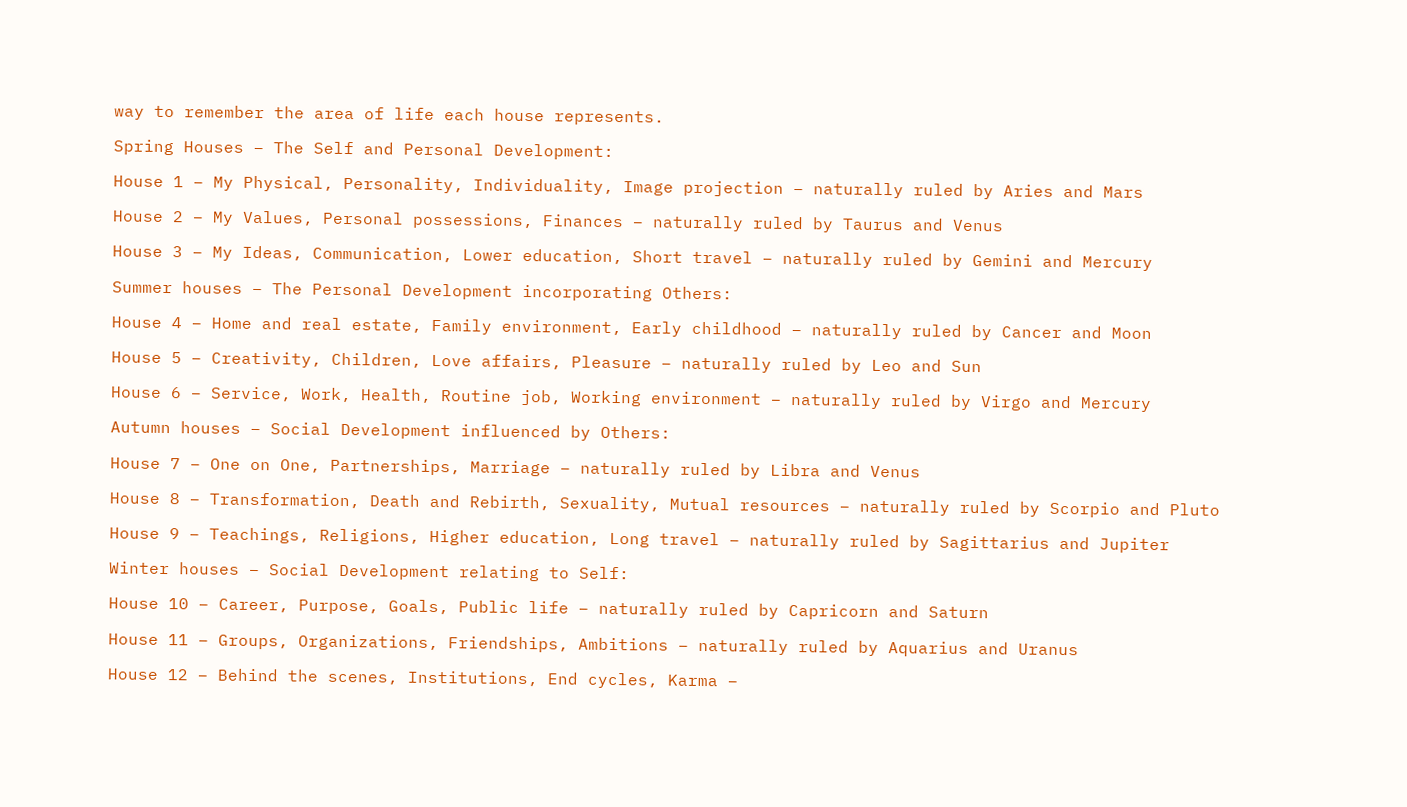way to remember the area of life each house represents.

Spring Houses – The Self and Personal Development:

House 1 – My Physical, Personality, Individuality, Image projection – naturally ruled by Aries and Mars

House 2 – My Values, Personal possessions, Finances – naturally ruled by Taurus and Venus

House 3 – My Ideas, Communication, Lower education, Short travel – naturally ruled by Gemini and Mercury

Summer houses – The Personal Development incorporating Others:

House 4 – Home and real estate, Family environment, Early childhood – naturally ruled by Cancer and Moon

House 5 – Creativity, Children, Love affairs, Pleasure – naturally ruled by Leo and Sun

House 6 – Service, Work, Health, Routine job, Working environment – naturally ruled by Virgo and Mercury

Autumn houses – Social Development influenced by Others:

House 7 – One on One, Partnerships, Marriage – naturally ruled by Libra and Venus

House 8 – Transformation, Death and Rebirth, Sexuality, Mutual resources – naturally ruled by Scorpio and Pluto

House 9 – Teachings, Religions, Higher education, Long travel – naturally ruled by Sagittarius and Jupiter

Winter houses – Social Development relating to Self:

House 10 – Career, Purpose, Goals, Public life – naturally ruled by Capricorn and Saturn

House 11 – Groups, Organizations, Friendships, Ambitions – naturally ruled by Aquarius and Uranus

House 12 – Behind the scenes, Institutions, End cycles, Karma –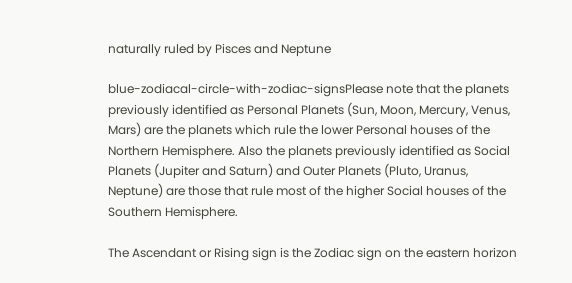naturally ruled by Pisces and Neptune

blue-zodiacal-circle-with-zodiac-signsPlease note that the planets previously identified as Personal Planets (Sun, Moon, Mercury, Venus, Mars) are the planets which rule the lower Personal houses of the Northern Hemisphere. Also the planets previously identified as Social Planets (Jupiter and Saturn) and Outer Planets (Pluto, Uranus, Neptune) are those that rule most of the higher Social houses of the Southern Hemisphere.

The Ascendant or Rising sign is the Zodiac sign on the eastern horizon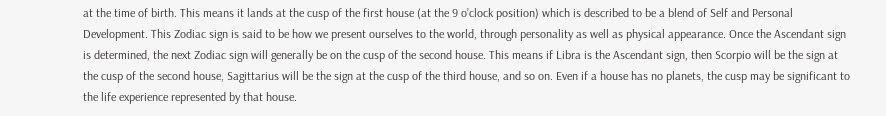at the time of birth. This means it lands at the cusp of the first house (at the 9 o’clock position) which is described to be a blend of Self and Personal Development. This Zodiac sign is said to be how we present ourselves to the world, through personality as well as physical appearance. Once the Ascendant sign is determined, the next Zodiac sign will generally be on the cusp of the second house. This means if Libra is the Ascendant sign, then Scorpio will be the sign at the cusp of the second house, Sagittarius will be the sign at the cusp of the third house, and so on. Even if a house has no planets, the cusp may be significant to the life experience represented by that house.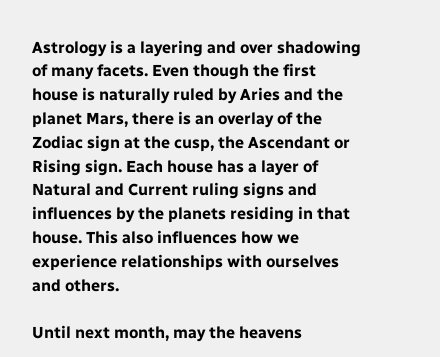Astrology is a layering and over shadowing of many facets. Even though the first house is naturally ruled by Aries and the planet Mars, there is an overlay of the Zodiac sign at the cusp, the Ascendant or Rising sign. Each house has a layer of Natural and Current ruling signs and influences by the planets residing in that house. This also influences how we experience relationships with ourselves and others.

Until next month, may the heavens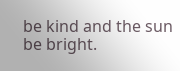be kind and the sun be bright.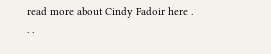read more about Cindy Fadoir here . . .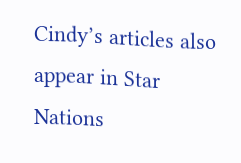Cindy’s articles also appear in Star Nations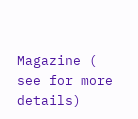Magazine ( see for more details)